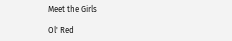Meet the Girls

Ol' Red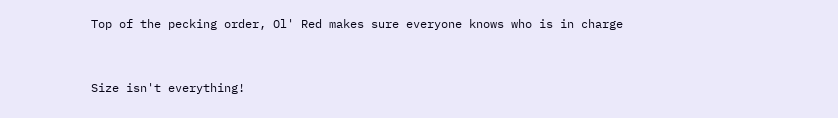Top of the pecking order, Ol' Red makes sure everyone knows who is in charge


Size isn't everything!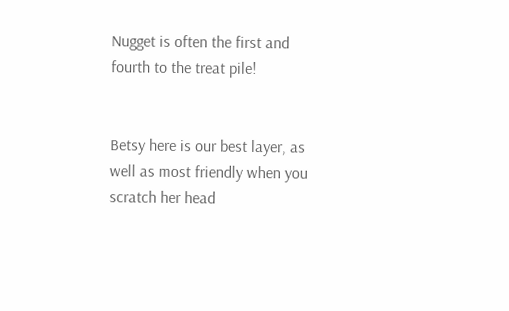Nugget is often the first and fourth to the treat pile!


Betsy here is our best layer, as well as most friendly when you scratch her head